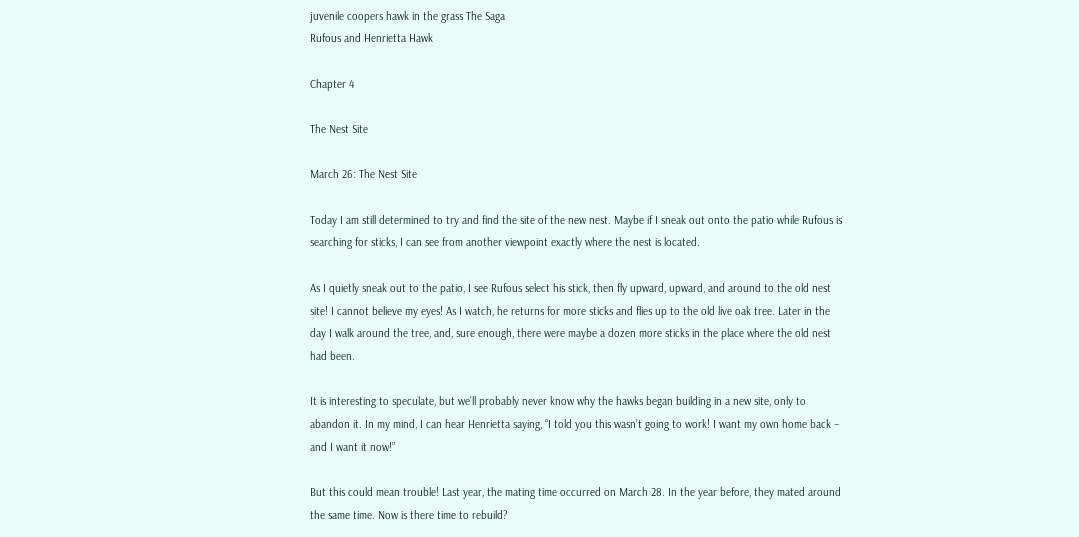juvenile coopers hawk in the grass The Saga
Rufous and Henrietta Hawk

Chapter 4

The Nest Site

March 26: The Nest Site

Today I am still determined to try and find the site of the new nest. Maybe if I sneak out onto the patio while Rufous is searching for sticks, I can see from another viewpoint exactly where the nest is located.

As I quietly sneak out to the patio, I see Rufous select his stick, then fly upward, upward, and around to the old nest site! I cannot believe my eyes! As I watch, he returns for more sticks and flies up to the old live oak tree. Later in the day I walk around the tree, and, sure enough, there were maybe a dozen more sticks in the place where the old nest had been.

It is interesting to speculate, but we’ll probably never know why the hawks began building in a new site, only to abandon it. In my mind, I can hear Henrietta saying, “I told you this wasn’t going to work! I want my own home back – and I want it now!”

But this could mean trouble! Last year, the mating time occurred on March 28. In the year before, they mated around the same time. Now is there time to rebuild?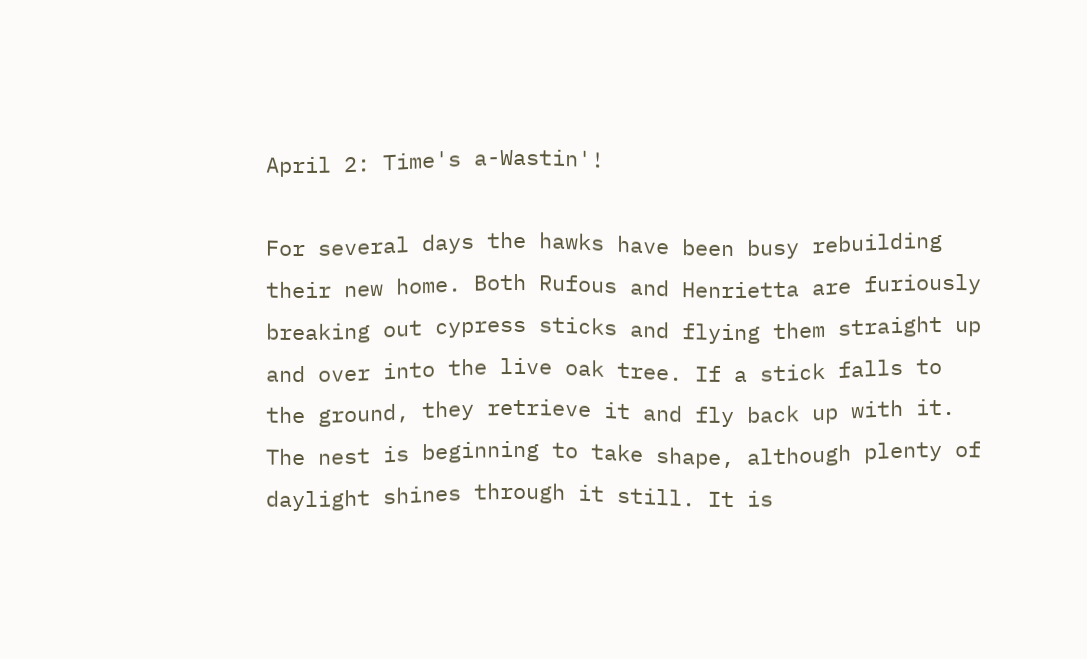April 2: Time's a-Wastin'!

For several days the hawks have been busy rebuilding their new home. Both Rufous and Henrietta are furiously breaking out cypress sticks and flying them straight up and over into the live oak tree. If a stick falls to the ground, they retrieve it and fly back up with it. The nest is beginning to take shape, although plenty of daylight shines through it still. It is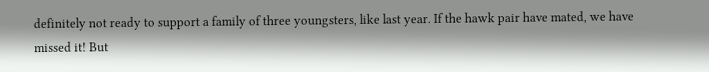definitely not ready to support a family of three youngsters, like last year. If the hawk pair have mated, we have missed it! But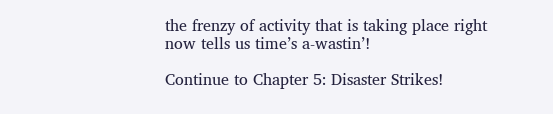the frenzy of activity that is taking place right now tells us time’s a-wastin’!

Continue to Chapter 5: Disaster Strikes!